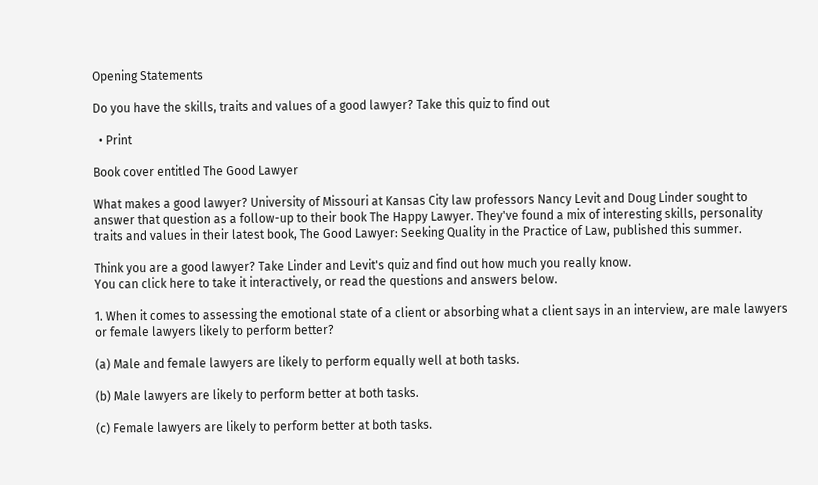Opening Statements

Do you have the skills, traits and values of a good lawyer? Take this quiz to find out

  • Print

Book cover entitled The Good Lawyer

What makes a good lawyer? University of Missouri at Kansas City law professors Nancy Levit and Doug Linder sought to answer that question as a follow-up to their book The Happy Lawyer. They've found a mix of interesting skills, personality traits and values in their latest book, The Good Lawyer: Seeking Quality in the Practice of Law, published this summer.

Think you are a good lawyer? Take Linder and Levit's quiz and find out how much you really know.
You can click here to take it interactively, or read the questions and answers below.

1. When it comes to assessing the emotional state of a client or absorbing what a client says in an interview, are male lawyers or female lawyers likely to perform better?

(a) Male and female lawyers are likely to perform equally well at both tasks.

(b) Male lawyers are likely to perform better at both tasks.

(c) Female lawyers are likely to perform better at both tasks.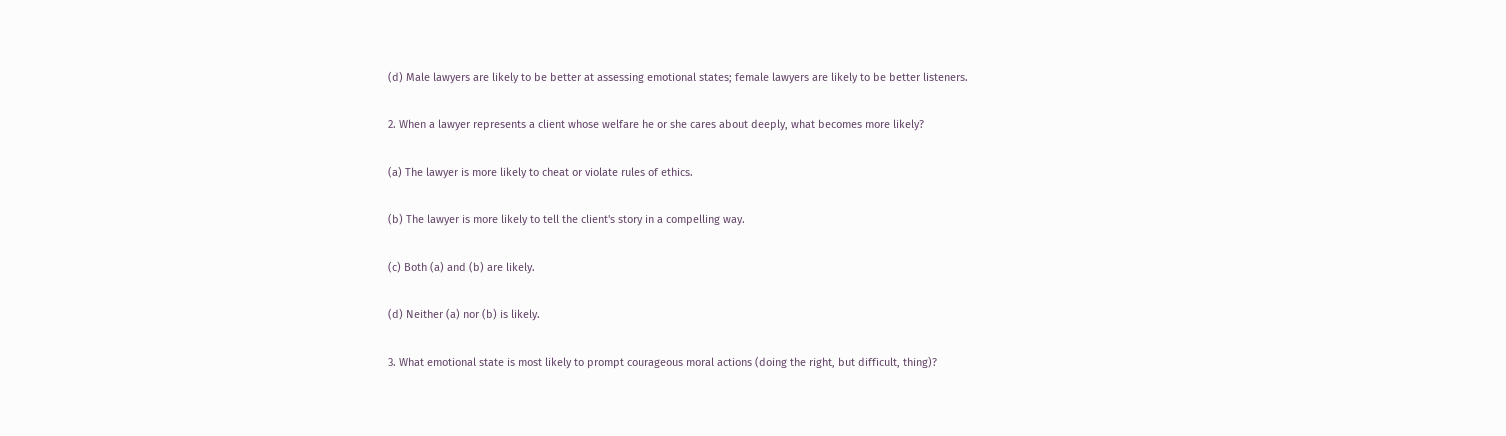(d) Male lawyers are likely to be better at assessing emotional states; female lawyers are likely to be better listeners.

2. When a lawyer represents a client whose welfare he or she cares about deeply, what becomes more likely?

(a) The lawyer is more likely to cheat or violate rules of ethics.

(b) The lawyer is more likely to tell the client's story in a compelling way.

(c) Both (a) and (b) are likely.

(d) Neither (a) nor (b) is likely.

3. What emotional state is most likely to prompt courageous moral actions (doing the right, but difficult, thing)?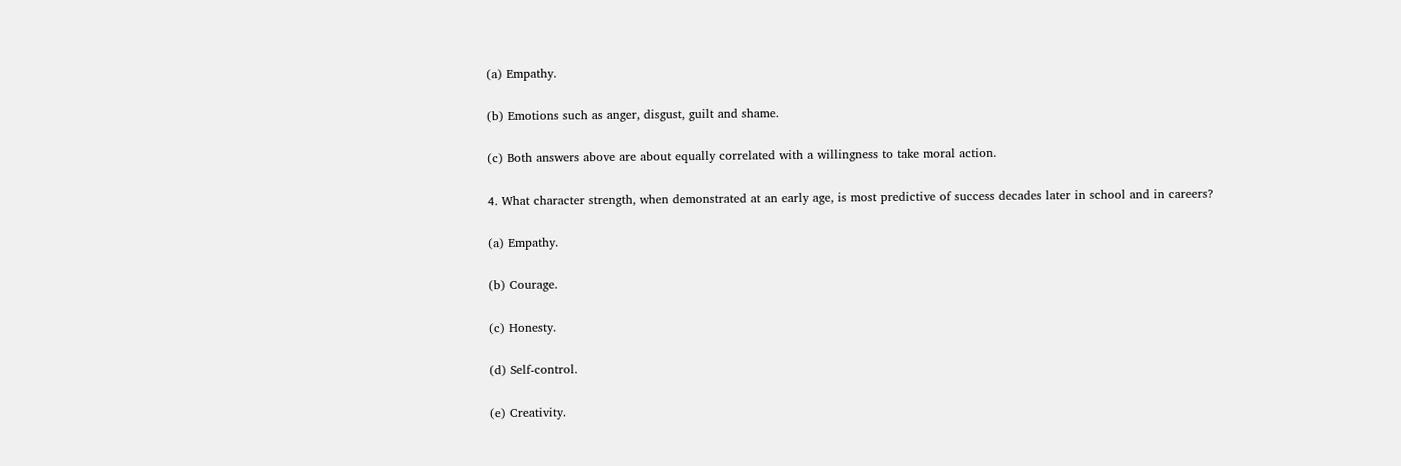(a) Empathy.

(b) Emotions such as anger, disgust, guilt and shame.

(c) Both answers above are about equally correlated with a willingness to take moral action.

4. What character strength, when demonstrated at an early age, is most predictive of success decades later in school and in careers?

(a) Empathy.

(b) Courage.

(c) Honesty.

(d) Self-control.

(e) Creativity.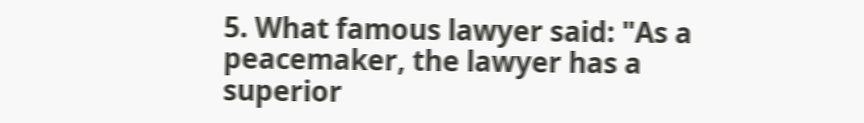5. What famous lawyer said: "As a peacemaker, the lawyer has a superior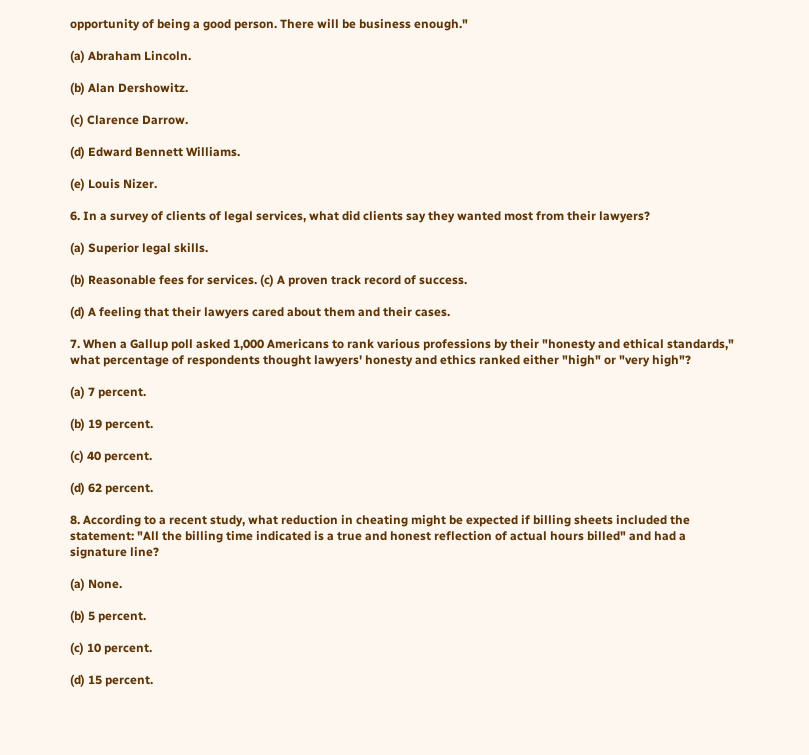opportunity of being a good person. There will be business enough."

(a) Abraham Lincoln.

(b) Alan Dershowitz.

(c) Clarence Darrow.

(d) Edward Bennett Williams.

(e) Louis Nizer.

6. In a survey of clients of legal services, what did clients say they wanted most from their lawyers?

(a) Superior legal skills.

(b) Reasonable fees for services. (c) A proven track record of success.

(d) A feeling that their lawyers cared about them and their cases.

7. When a Gallup poll asked 1,000 Americans to rank various professions by their "honesty and ethical standards," what percentage of respondents thought lawyers' honesty and ethics ranked either "high" or "very high"?

(a) 7 percent.

(b) 19 percent.

(c) 40 percent.

(d) 62 percent.

8. According to a recent study, what reduction in cheating might be expected if billing sheets included the statement: "All the billing time indicated is a true and honest reflection of actual hours billed" and had a signature line?

(a) None.

(b) 5 percent.

(c) 10 percent.

(d) 15 percent.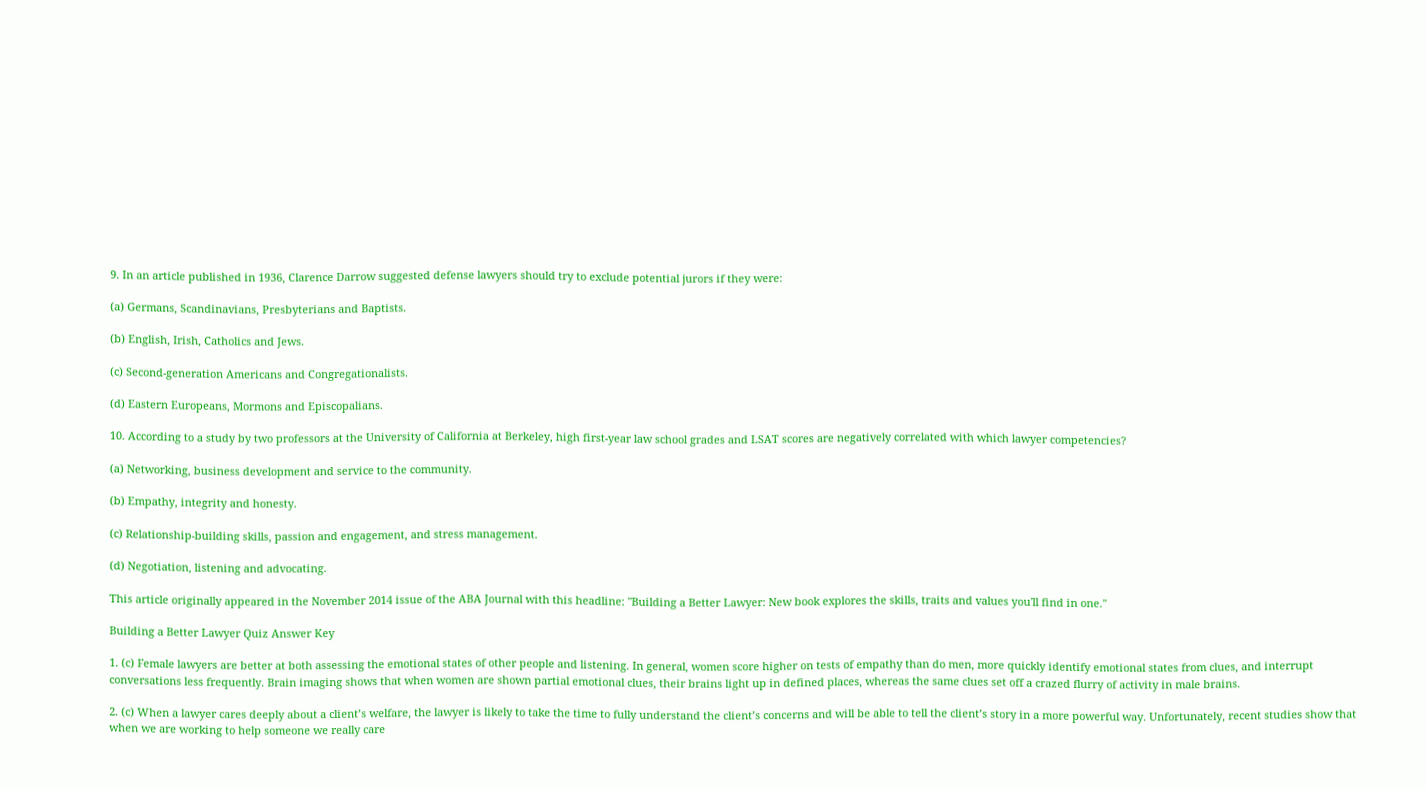9. In an article published in 1936, Clarence Darrow suggested defense lawyers should try to exclude potential jurors if they were:

(a) Germans, Scandinavians, Presbyterians and Baptists.

(b) English, Irish, Catholics and Jews.

(c) Second-generation Americans and Congregationalists.

(d) Eastern Europeans, Mormons and Episcopalians.

10. According to a study by two professors at the University of California at Berkeley, high first-year law school grades and LSAT scores are negatively correlated with which lawyer competencies?

(a) Networking, business development and service to the community.

(b) Empathy, integrity and honesty.

(c) Relationship-building skills, passion and engagement, and stress management.

(d) Negotiation, listening and advocating.

This article originally appeared in the November 2014 issue of the ABA Journal with this headline: "Building a Better Lawyer: New book explores the skills, traits and values you'll find in one."

Building a Better Lawyer Quiz Answer Key

1. (c) Female lawyers are better at both assessing the emotional states of other people and listening. In general, women score higher on tests of empathy than do men, more quickly identify emotional states from clues, and interrupt conversations less frequently. Brain imaging shows that when women are shown partial emotional clues, their brains light up in defined places, whereas the same clues set off a crazed flurry of activity in male brains.

2. (c) When a lawyer cares deeply about a client’s welfare, the lawyer is likely to take the time to fully understand the client’s concerns and will be able to tell the client’s story in a more powerful way. Unfortunately, recent studies show that when we are working to help someone we really care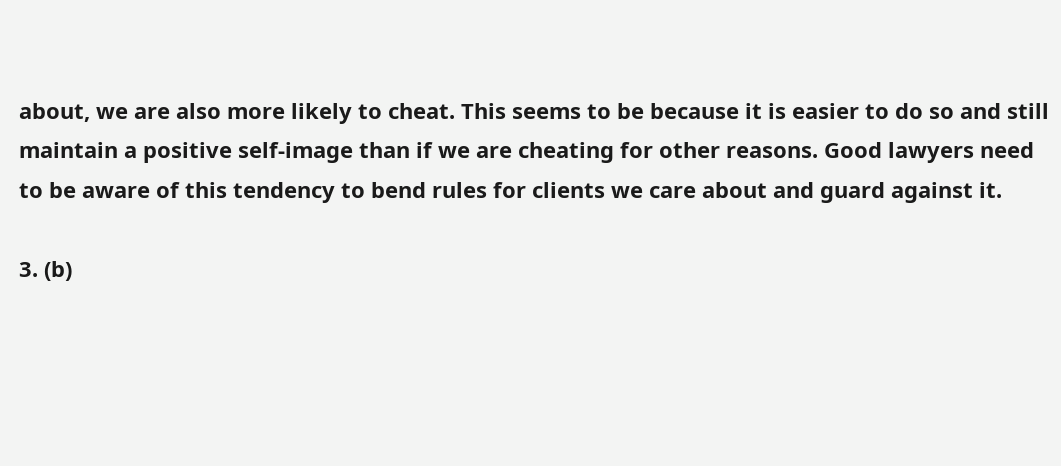about, we are also more likely to cheat. This seems to be because it is easier to do so and still maintain a positive self-image than if we are cheating for other reasons. Good lawyers need to be aware of this tendency to bend rules for clients we care about and guard against it.

3. (b)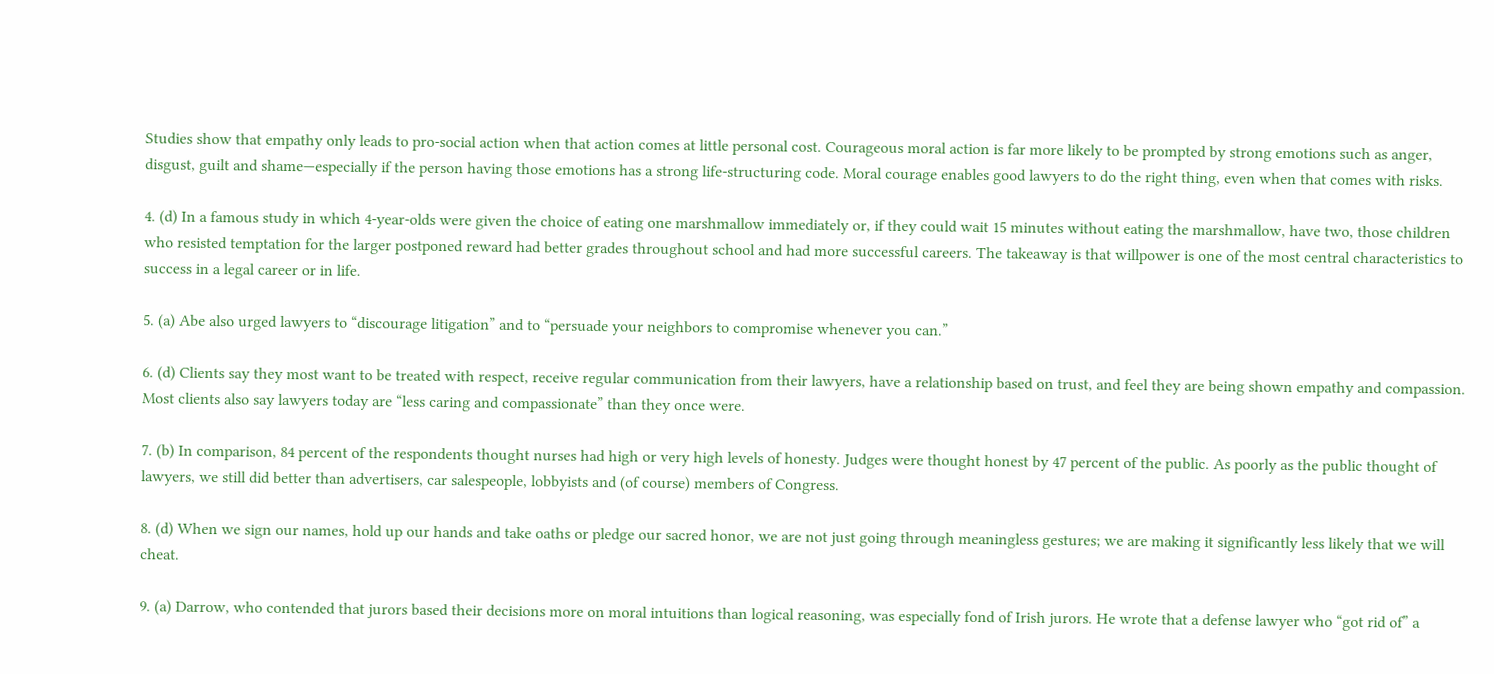Studies show that empathy only leads to pro-social action when that action comes at little personal cost. Courageous moral action is far more likely to be prompted by strong emotions such as anger, disgust, guilt and shame—especially if the person having those emotions has a strong life-structuring code. Moral courage enables good lawyers to do the right thing, even when that comes with risks.

4. (d) In a famous study in which 4-year-olds were given the choice of eating one marshmallow immediately or, if they could wait 15 minutes without eating the marshmallow, have two, those children who resisted temptation for the larger postponed reward had better grades throughout school and had more successful careers. The takeaway is that willpower is one of the most central characteristics to success in a legal career or in life.

5. (a) Abe also urged lawyers to “discourage litigation” and to “persuade your neighbors to compromise whenever you can.”

6. (d) Clients say they most want to be treated with respect, receive regular communication from their lawyers, have a relationship based on trust, and feel they are being shown empathy and compassion. Most clients also say lawyers today are “less caring and compassionate” than they once were.

7. (b) In comparison, 84 percent of the respondents thought nurses had high or very high levels of honesty. Judges were thought honest by 47 percent of the public. As poorly as the public thought of lawyers, we still did better than advertisers, car salespeople, lobbyists and (of course) members of Congress.

8. (d) When we sign our names, hold up our hands and take oaths or pledge our sacred honor, we are not just going through meaningless gestures; we are making it significantly less likely that we will cheat.

9. (a) Darrow, who contended that jurors based their decisions more on moral intuitions than logical reasoning, was especially fond of Irish jurors. He wrote that a defense lawyer who “got rid of” a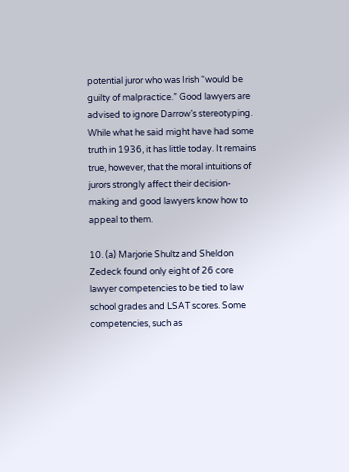potential juror who was Irish “would be guilty of malpractice.” Good lawyers are advised to ignore Darrow’s stereotyping. While what he said might have had some truth in 1936, it has little today. It remains true, however, that the moral intuitions of jurors strongly affect their decision-making and good lawyers know how to appeal to them.

10. (a) Marjorie Shultz and Sheldon Zedeck found only eight of 26 core lawyer competencies to be tied to law school grades and LSAT scores. Some competencies, such as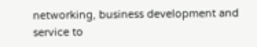networking, business development and service to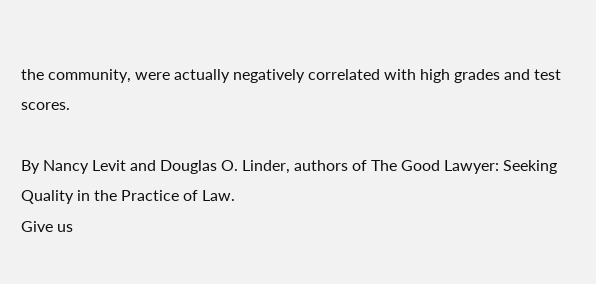the community, were actually negatively correlated with high grades and test scores.

By Nancy Levit and Douglas O. Linder, authors of The Good Lawyer: Seeking Quality in the Practice of Law.
Give us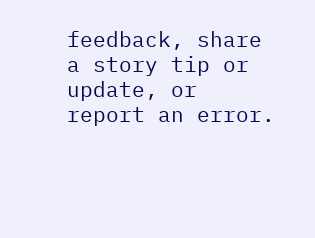feedback, share a story tip or update, or report an error.